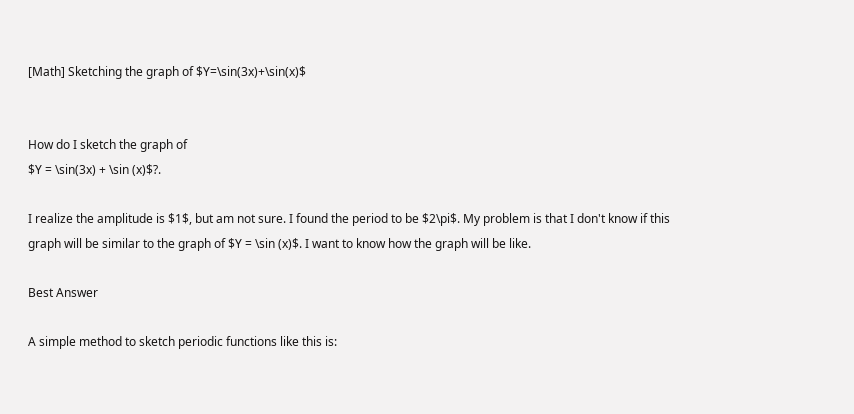[Math] Sketching the graph of $Y=\sin(3x)+\sin(x)$


How do I sketch the graph of
$Y = \sin(3x) + \sin (x)$?.

I realize the amplitude is $1$, but am not sure. I found the period to be $2\pi$. My problem is that I don't know if this graph will be similar to the graph of $Y = \sin (x)$. I want to know how the graph will be like.

Best Answer

A simple method to sketch periodic functions like this is: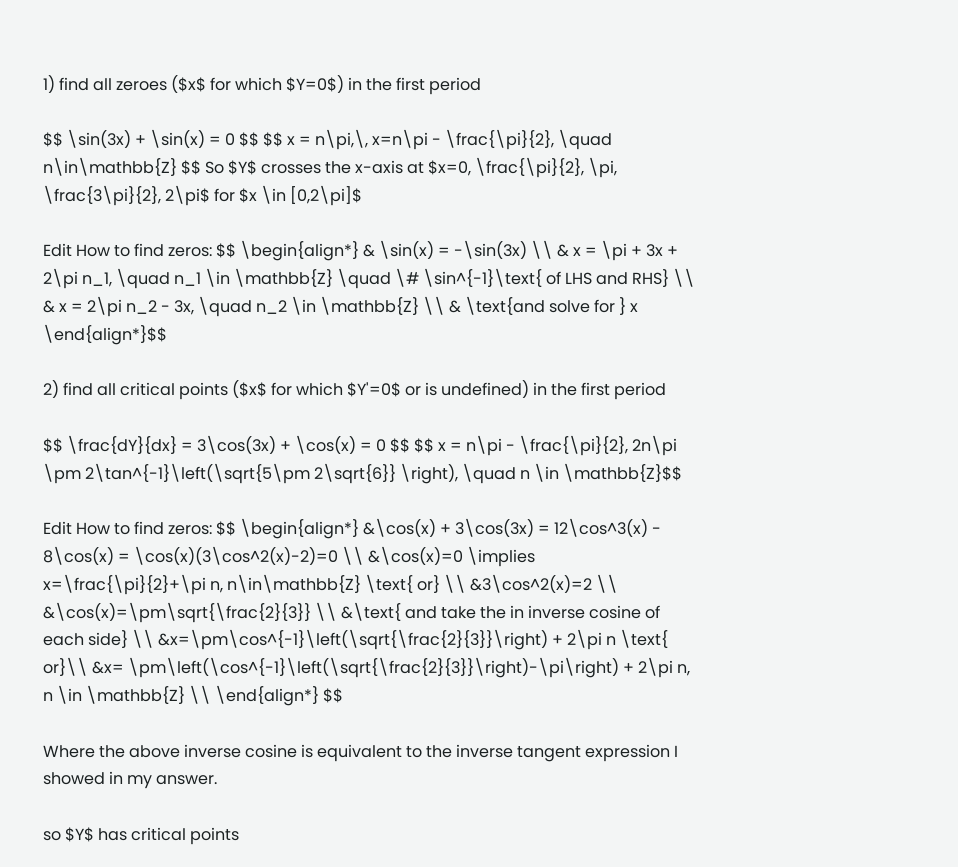1) find all zeroes ($x$ for which $Y=0$) in the first period

$$ \sin(3x) + \sin(x) = 0 $$ $$ x = n\pi,\, x=n\pi - \frac{\pi}{2}, \quad n\in\mathbb{Z} $$ So $Y$ crosses the x-axis at $x=0, \frac{\pi}{2}, \pi, \frac{3\pi}{2}, 2\pi$ for $x \in [0,2\pi]$

Edit How to find zeros: $$ \begin{align*} & \sin(x) = -\sin(3x) \\ & x = \pi + 3x + 2\pi n_1, \quad n_1 \in \mathbb{Z} \quad \# \sin^{-1}\text{ of LHS and RHS} \\ & x = 2\pi n_2 - 3x, \quad n_2 \in \mathbb{Z} \\ & \text{and solve for } x \end{align*}$$

2) find all critical points ($x$ for which $Y'=0$ or is undefined) in the first period

$$ \frac{dY}{dx} = 3\cos(3x) + \cos(x) = 0 $$ $$ x = n\pi - \frac{\pi}{2}, 2n\pi \pm 2\tan^{-1}\left(\sqrt{5\pm 2\sqrt{6}} \right), \quad n \in \mathbb{Z}$$

Edit How to find zeros: $$ \begin{align*} &\cos(x) + 3\cos(3x) = 12\cos^3(x) - 8\cos(x) = \cos(x)(3\cos^2(x)-2)=0 \\ &\cos(x)=0 \implies x=\frac{\pi}{2}+\pi n, n\in\mathbb{Z} \text{ or} \\ &3\cos^2(x)=2 \\ &\cos(x)=\pm\sqrt{\frac{2}{3}} \\ &\text{ and take the in inverse cosine of each side} \\ &x=\pm\cos^{-1}\left(\sqrt{\frac{2}{3}}\right) + 2\pi n \text{ or}\\ &x= \pm\left(\cos^{-1}\left(\sqrt{\frac{2}{3}}\right)-\pi\right) + 2\pi n, n \in \mathbb{Z} \\ \end{align*} $$

Where the above inverse cosine is equivalent to the inverse tangent expression I showed in my answer.

so $Y$ has critical points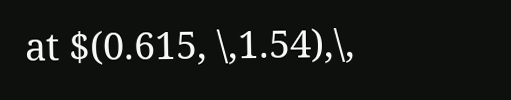at $(0.615, \,1.54),\,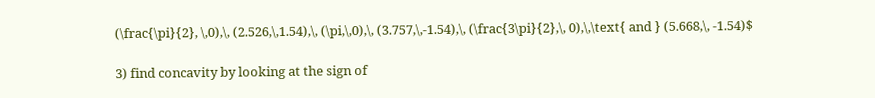(\frac{\pi}{2}, \,0),\, (2.526,\,1.54),\, (\pi,\,0),\, (3.757,\,-1.54),\, (\frac{3\pi}{2},\, 0),\,\text{ and } (5.668,\, -1.54)$

3) find concavity by looking at the sign of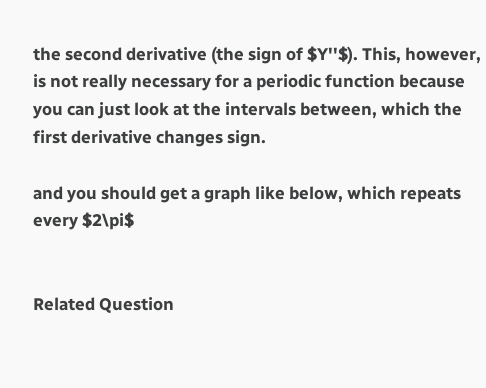the second derivative (the sign of $Y''$). This, however, is not really necessary for a periodic function because you can just look at the intervals between, which the first derivative changes sign.

and you should get a graph like below, which repeats every $2\pi$


Related Question